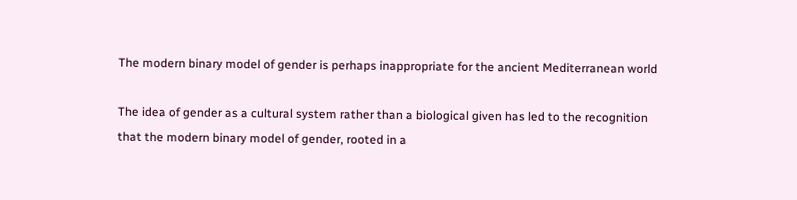The modern binary model of gender is perhaps inappropriate for the ancient Mediterranean world

The idea of gender as a cultural system rather than a biological given has led to the recognition that the modern binary model of gender, rooted in a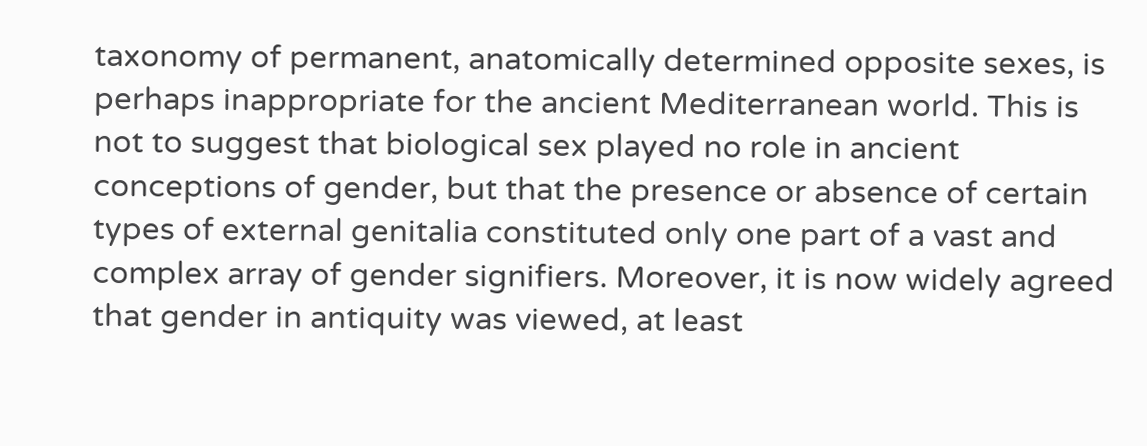taxonomy of permanent, anatomically determined opposite sexes, is perhaps inappropriate for the ancient Mediterranean world. This is not to suggest that biological sex played no role in ancient conceptions of gender, but that the presence or absence of certain types of external genitalia constituted only one part of a vast and complex array of gender signifiers. Moreover, it is now widely agreed that gender in antiquity was viewed, at least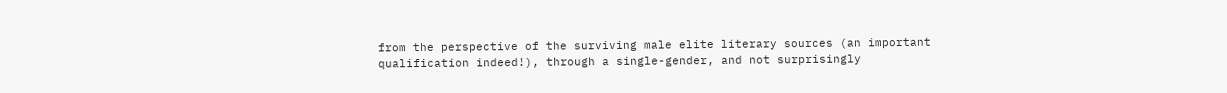from the perspective of the surviving male elite literary sources (an important qualification indeed!), through a single-gender, and not surprisingly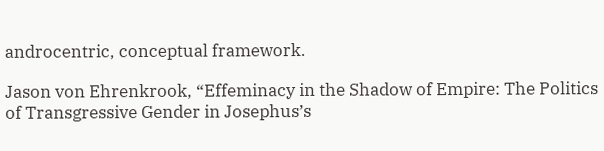androcentric, conceptual framework.

Jason von Ehrenkrook, “Effeminacy in the Shadow of Empire: The Politics of Transgressive Gender in Josephus’s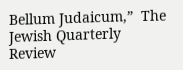Bellum Judaicum,”  The Jewish Quarterly Review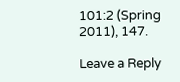101:2 (Spring 2011), 147.

Leave a Reply